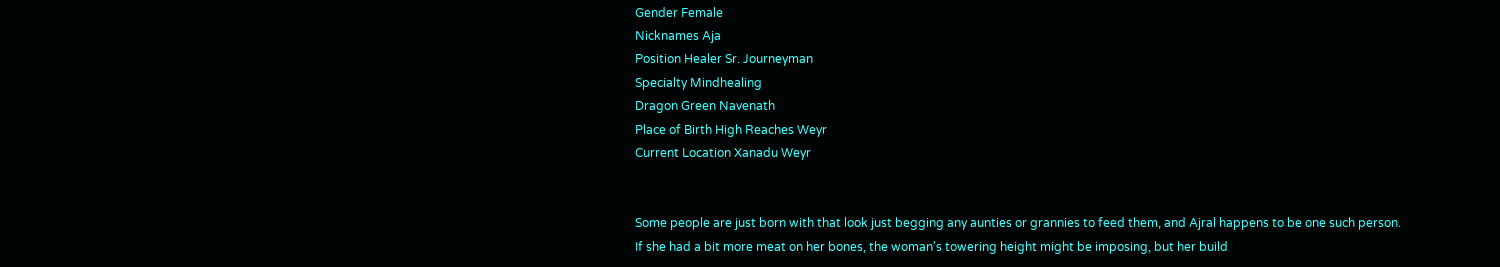Gender Female
Nicknames Aja
Position Healer Sr. Journeyman
Specialty Mindhealing
Dragon Green Navenath
Place of Birth High Reaches Weyr
Current Location Xanadu Weyr


Some people are just born with that look just begging any aunties or grannies to feed them, and Ajral happens to be one such person. If she had a bit more meat on her bones, the woman's towering height might be imposing, but her build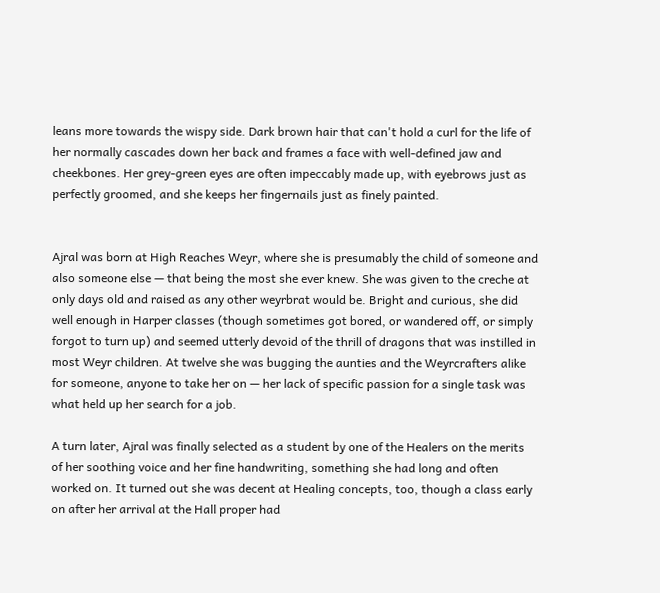leans more towards the wispy side. Dark brown hair that can't hold a curl for the life of her normally cascades down her back and frames a face with well-defined jaw and cheekbones. Her grey-green eyes are often impeccably made up, with eyebrows just as perfectly groomed, and she keeps her fingernails just as finely painted.


Ajral was born at High Reaches Weyr, where she is presumably the child of someone and also someone else — that being the most she ever knew. She was given to the creche at only days old and raised as any other weyrbrat would be. Bright and curious, she did well enough in Harper classes (though sometimes got bored, or wandered off, or simply forgot to turn up) and seemed utterly devoid of the thrill of dragons that was instilled in most Weyr children. At twelve she was bugging the aunties and the Weyrcrafters alike for someone, anyone to take her on — her lack of specific passion for a single task was what held up her search for a job.

A turn later, Ajral was finally selected as a student by one of the Healers on the merits of her soothing voice and her fine handwriting, something she had long and often worked on. It turned out she was decent at Healing concepts, too, though a class early on after her arrival at the Hall proper had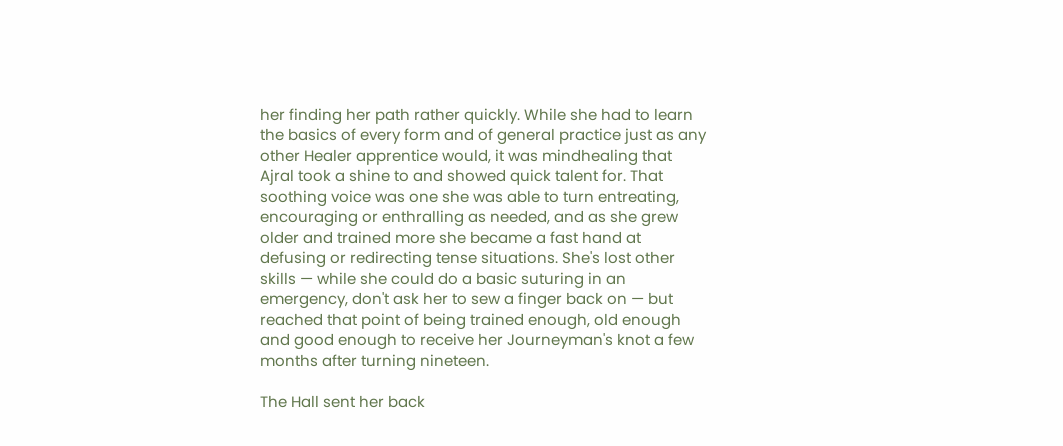her finding her path rather quickly. While she had to learn the basics of every form and of general practice just as any other Healer apprentice would, it was mindhealing that Ajral took a shine to and showed quick talent for. That soothing voice was one she was able to turn entreating, encouraging or enthralling as needed, and as she grew older and trained more she became a fast hand at defusing or redirecting tense situations. She's lost other skills — while she could do a basic suturing in an emergency, don't ask her to sew a finger back on — but reached that point of being trained enough, old enough and good enough to receive her Journeyman's knot a few months after turning nineteen.

The Hall sent her back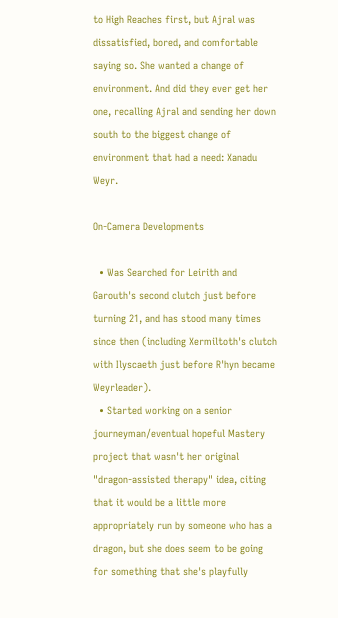to High Reaches first, but Ajral was dissatisfied, bored, and comfortable saying so. She wanted a change of environment. And did they ever get her one, recalling Ajral and sending her down south to the biggest change of environment that had a need: Xanadu Weyr.

On-Camera Developments

  • Was Searched for Leirith and Garouth's second clutch just before turning 21, and has stood many times since then (including Xermiltoth's clutch with Ilyscaeth just before R'hyn became Weyrleader).
  • Started working on a senior journeyman/eventual hopeful Mastery project that wasn't her original "dragon-assisted therapy" idea, citing that it would be a little more appropriately run by someone who has a dragon, but she does seem to be going for something that she's playfully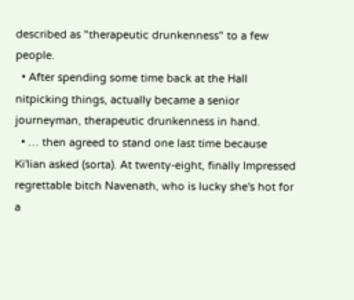described as "therapeutic drunkenness" to a few people.
  • After spending some time back at the Hall nitpicking things, actually became a senior journeyman, therapeutic drunkenness in hand.
  • … then agreed to stand one last time because Ki'lian asked (sorta). At twenty-eight, finally Impressed regrettable bitch Navenath, who is lucky she's hot for a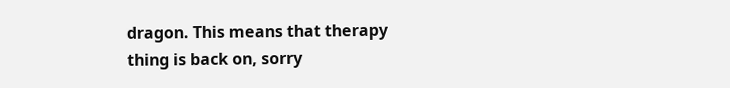dragon. This means that therapy thing is back on, sorry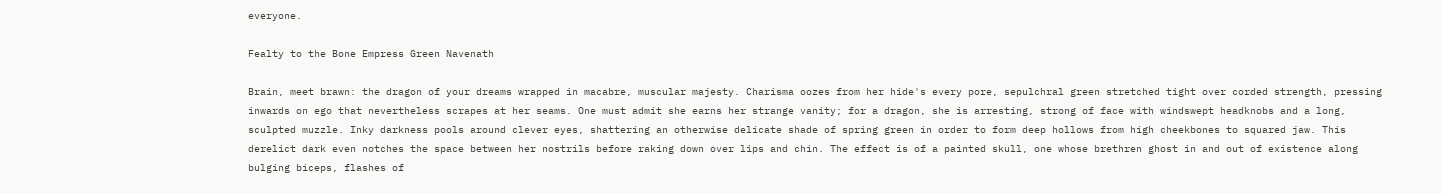everyone.

Fealty to the Bone Empress Green Navenath

Brain, meet brawn: the dragon of your dreams wrapped in macabre, muscular majesty. Charisma oozes from her hide's every pore, sepulchral green stretched tight over corded strength, pressing inwards on ego that nevertheless scrapes at her seams. One must admit she earns her strange vanity; for a dragon, she is arresting, strong of face with windswept headknobs and a long, sculpted muzzle. Inky darkness pools around clever eyes, shattering an otherwise delicate shade of spring green in order to form deep hollows from high cheekbones to squared jaw. This derelict dark even notches the space between her nostrils before raking down over lips and chin. The effect is of a painted skull, one whose brethren ghost in and out of existence along bulging biceps, flashes of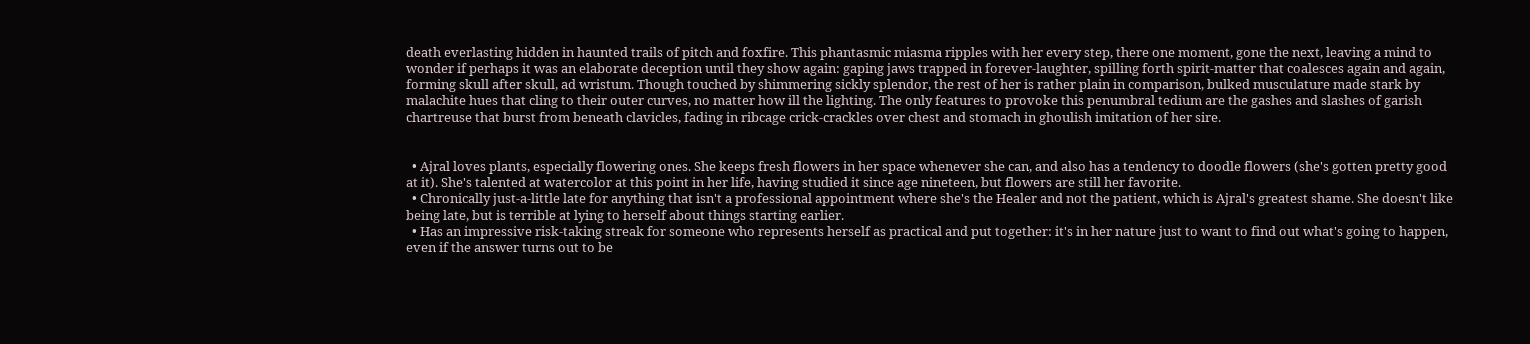death everlasting hidden in haunted trails of pitch and foxfire. This phantasmic miasma ripples with her every step, there one moment, gone the next, leaving a mind to wonder if perhaps it was an elaborate deception until they show again: gaping jaws trapped in forever-laughter, spilling forth spirit-matter that coalesces again and again, forming skull after skull, ad wristum. Though touched by shimmering sickly splendor, the rest of her is rather plain in comparison, bulked musculature made stark by malachite hues that cling to their outer curves, no matter how ill the lighting. The only features to provoke this penumbral tedium are the gashes and slashes of garish chartreuse that burst from beneath clavicles, fading in ribcage crick-crackles over chest and stomach in ghoulish imitation of her sire.


  • Ajral loves plants, especially flowering ones. She keeps fresh flowers in her space whenever she can, and also has a tendency to doodle flowers (she's gotten pretty good at it). She's talented at watercolor at this point in her life, having studied it since age nineteen, but flowers are still her favorite.
  • Chronically just-a-little late for anything that isn't a professional appointment where she's the Healer and not the patient, which is Ajral's greatest shame. She doesn't like being late, but is terrible at lying to herself about things starting earlier.
  • Has an impressive risk-taking streak for someone who represents herself as practical and put together: it's in her nature just to want to find out what's going to happen, even if the answer turns out to be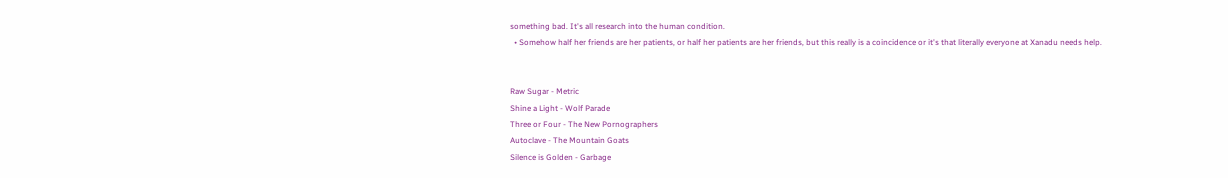something bad. It's all research into the human condition.
  • Somehow half her friends are her patients, or half her patients are her friends, but this really is a coincidence or it's that literally everyone at Xanadu needs help.


Raw Sugar - Metric
Shine a Light - Wolf Parade
Three or Four - The New Pornographers
Autoclave - The Mountain Goats
Silence is Golden - Garbage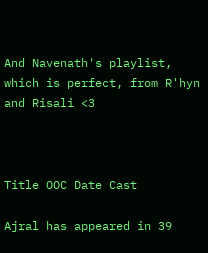And Navenath's playlist, which is perfect, from R'hyn and Risali <3



Title OOC Date Cast

Ajral has appeared in 39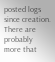posted logs since creation. There are probably more that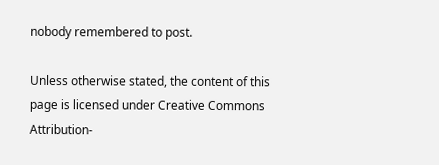nobody remembered to post.

Unless otherwise stated, the content of this page is licensed under Creative Commons Attribution-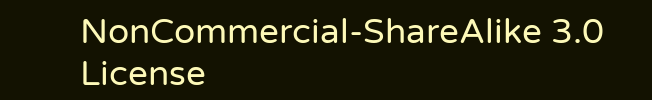NonCommercial-ShareAlike 3.0 License